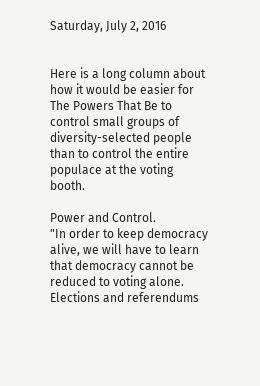Saturday, July 2, 2016


Here is a long column about how it would be easier for The Powers That Be to control small groups of diversity-selected people than to control the entire populace at the voting booth.

Power and Control.
"In order to keep democracy alive, we will have to learn that democracy cannot be reduced to voting alone. Elections and referendums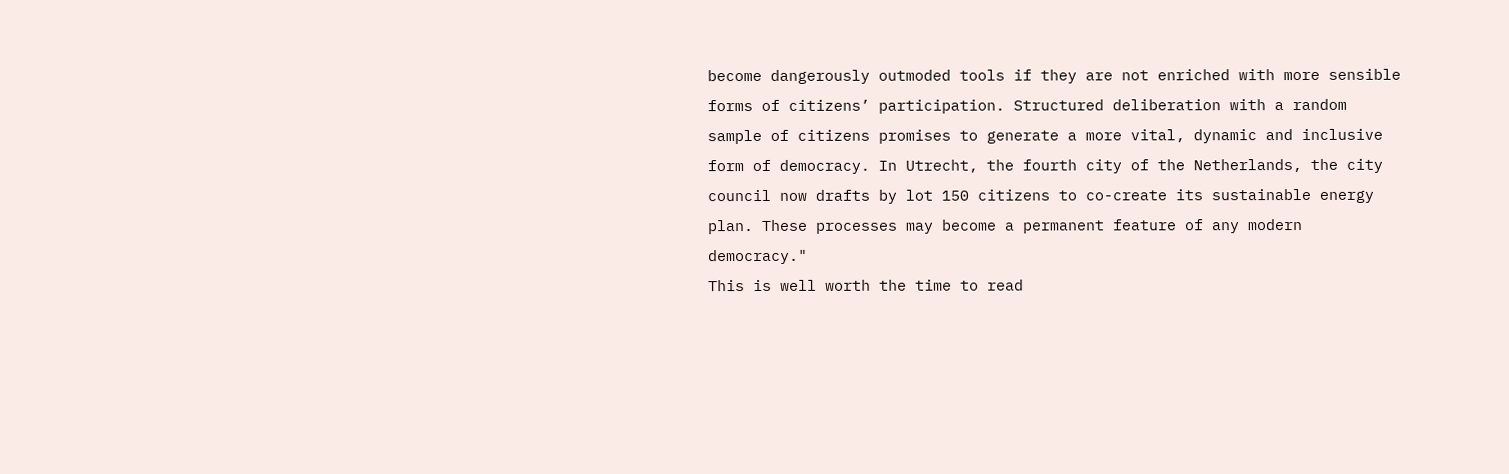become dangerously outmoded tools if they are not enriched with more sensible forms of citizens’ participation. Structured deliberation with a random sample of citizens promises to generate a more vital, dynamic and inclusive form of democracy. In Utrecht, the fourth city of the Netherlands, the city council now drafts by lot 150 citizens to co-create its sustainable energy plan. These processes may become a permanent feature of any modern democracy."
This is well worth the time to read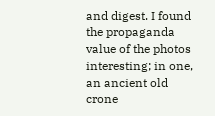and digest. I found the propaganda value of the photos interesting; in one, an ancient old crone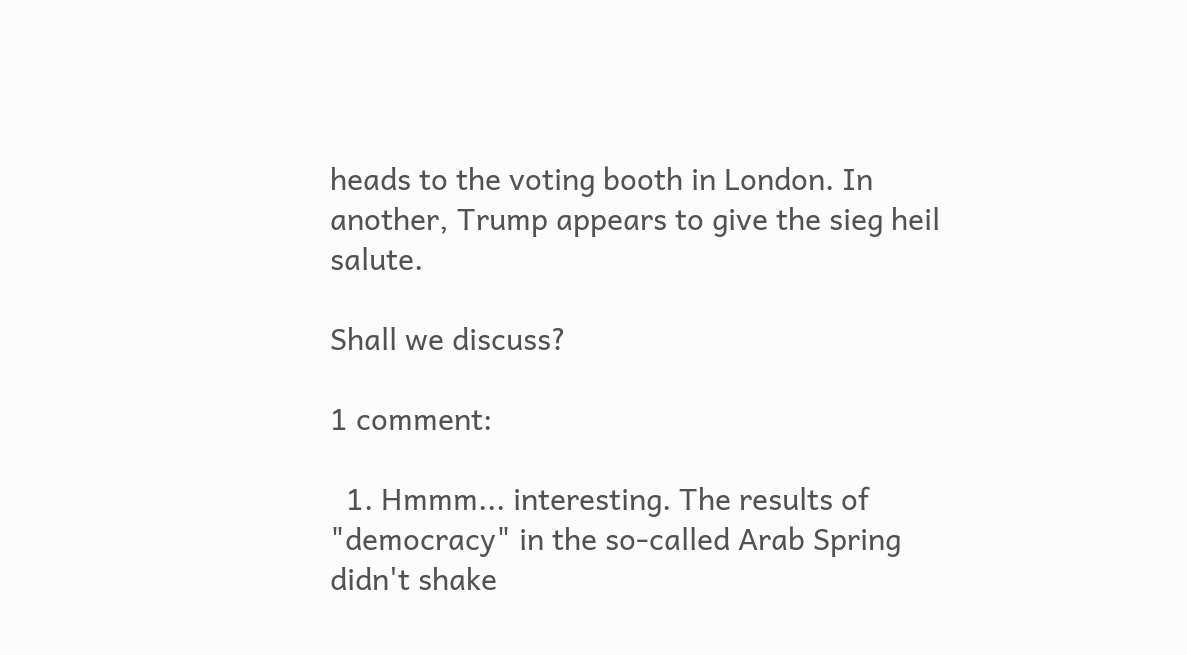heads to the voting booth in London. In another, Trump appears to give the sieg heil salute.

Shall we discuss?

1 comment:

  1. Hmmm... interesting. The results of "democracy" in the so-called Arab Spring didn't shake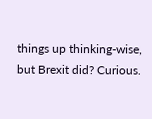things up thinking-wise, but Brexit did? Curious.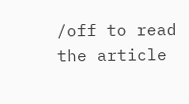/off to read the article